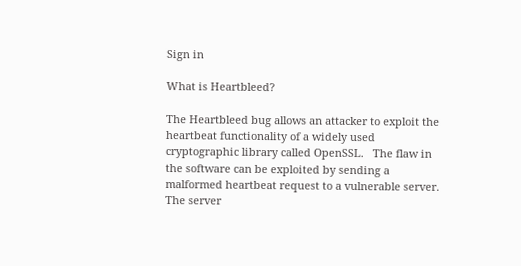Sign in

What is Heartbleed?

The Heartbleed bug allows an attacker to exploit the heartbeat functionality of a widely used cryptographic library called OpenSSL.   The flaw in the software can be exploited by sending a malformed heartbeat request to a vulnerable server. The server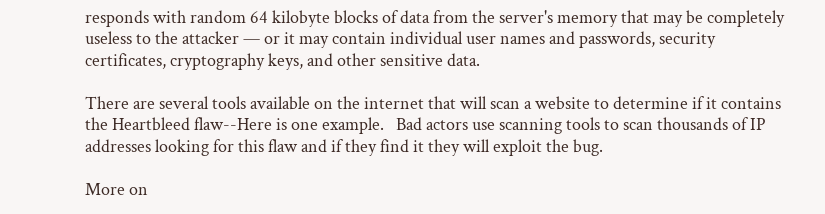responds with random 64 kilobyte blocks of data from the server's memory that may be completely useless to the attacker — or it may contain individual user names and passwords, security certificates, cryptography keys, and other sensitive data.

There are several tools available on the internet that will scan a website to determine if it contains the Heartbleed flaw--Here is one example.   Bad actors use scanning tools to scan thousands of IP addresses looking for this flaw and if they find it they will exploit the bug.

More on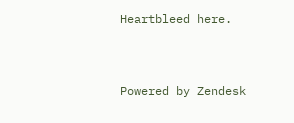Heartbleed here.


Powered by Zendesk